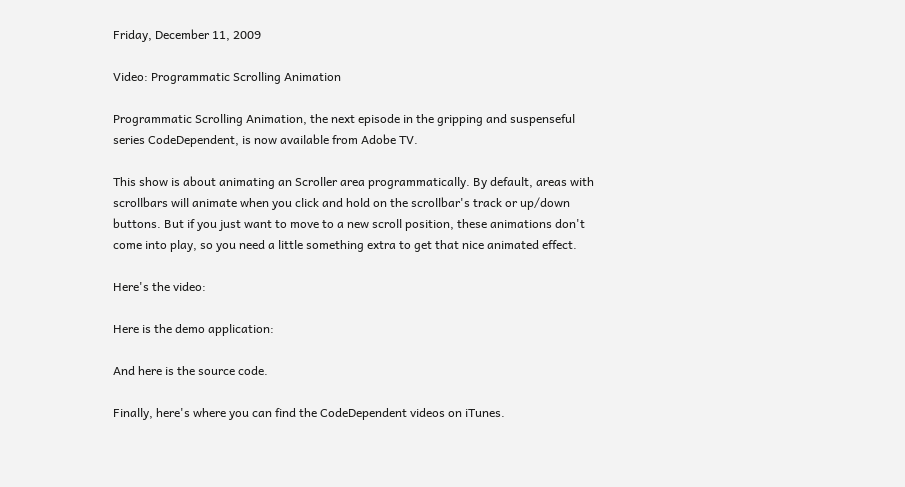Friday, December 11, 2009

Video: Programmatic Scrolling Animation

Programmatic Scrolling Animation, the next episode in the gripping and suspenseful series CodeDependent, is now available from Adobe TV.

This show is about animating an Scroller area programmatically. By default, areas with scrollbars will animate when you click and hold on the scrollbar's track or up/down buttons. But if you just want to move to a new scroll position, these animations don't come into play, so you need a little something extra to get that nice animated effect.

Here's the video:

Here is the demo application:

And here is the source code.

Finally, here's where you can find the CodeDependent videos on iTunes.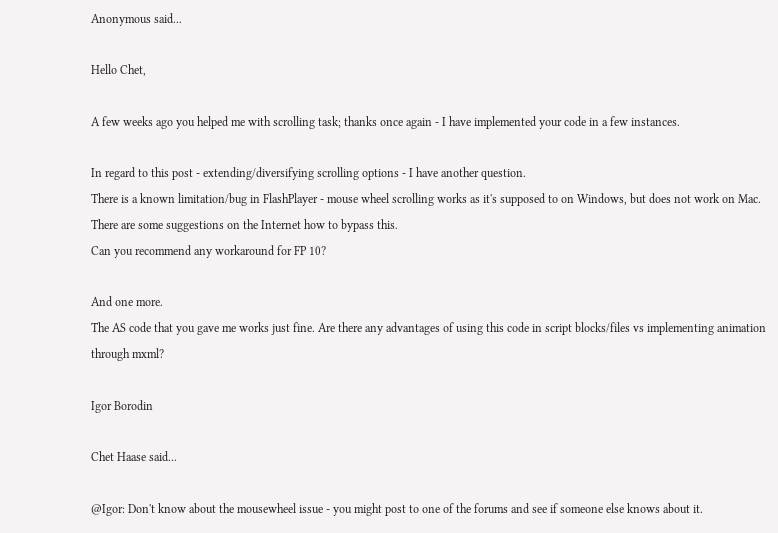Anonymous said...

Hello Chet,

A few weeks ago you helped me with scrolling task; thanks once again - I have implemented your code in a few instances.

In regard to this post - extending/diversifying scrolling options - I have another question.
There is a known limitation/bug in FlashPlayer - mouse wheel scrolling works as it's supposed to on Windows, but does not work on Mac. There are some suggestions on the Internet how to bypass this.
Can you recommend any workaround for FP 10?

And one more.
The AS code that you gave me works just fine. Are there any advantages of using this code in script blocks/files vs implementing animation through mxml?

Igor Borodin

Chet Haase said...

@Igor: Don't know about the mousewheel issue - you might post to one of the forums and see if someone else knows about it.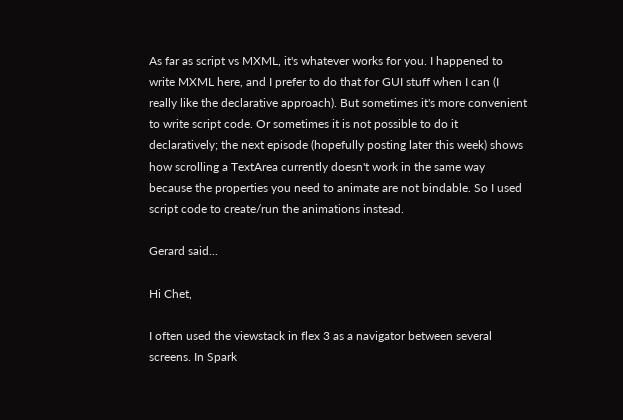As far as script vs MXML, it's whatever works for you. I happened to write MXML here, and I prefer to do that for GUI stuff when I can (I really like the declarative approach). But sometimes it's more convenient to write script code. Or sometimes it is not possible to do it declaratively; the next episode (hopefully posting later this week) shows how scrolling a TextArea currently doesn't work in the same way because the properties you need to animate are not bindable. So I used script code to create/run the animations instead.

Gerard said...

Hi Chet,

I often used the viewstack in flex 3 as a navigator between several screens. In Spark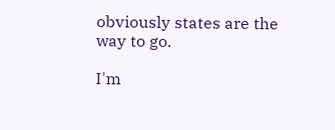obviously states are the way to go.

I'm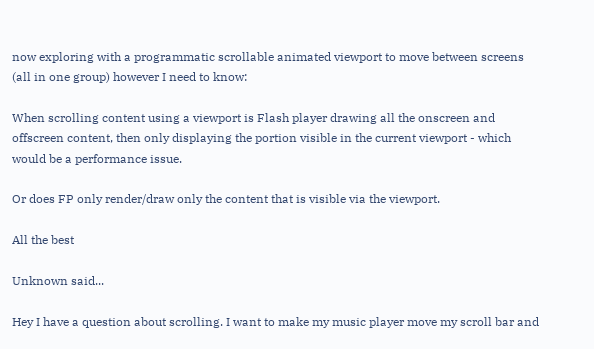now exploring with a programmatic scrollable animated viewport to move between screens (all in one group) however I need to know:

When scrolling content using a viewport is Flash player drawing all the onscreen and offscreen content, then only displaying the portion visible in the current viewport - which would be a performance issue.

Or does FP only render/draw only the content that is visible via the viewport.

All the best

Unknown said...

Hey I have a question about scrolling. I want to make my music player move my scroll bar and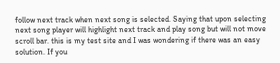follow next track when next song is selected. Saying that upon selecting next song player will highlight next track and play song but will not move scroll bar. this is my test site and I was wondering if there was an easy solution. If you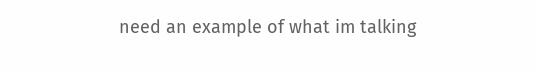need an example of what im talking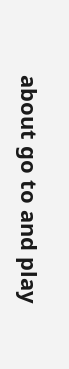about go to and play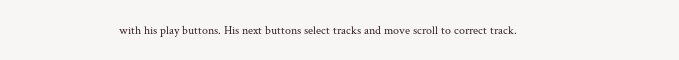with his play buttons. His next buttons select tracks and move scroll to correct track.